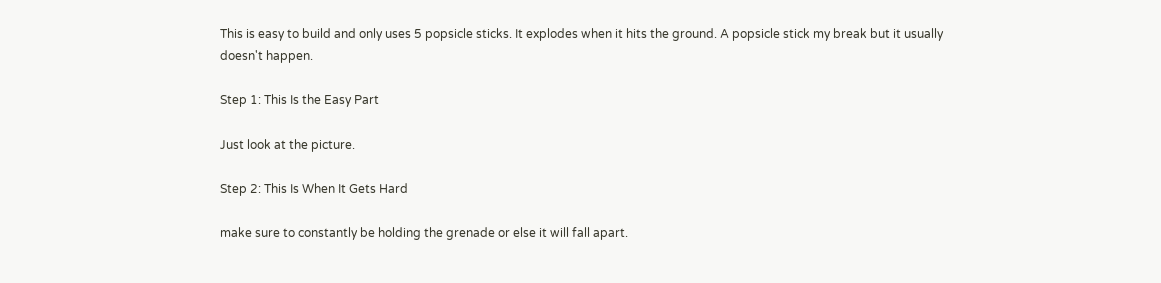This is easy to build and only uses 5 popsicle sticks. It explodes when it hits the ground. A popsicle stick my break but it usually doesn't happen.

Step 1: This Is the Easy Part

Just look at the picture.

Step 2: This Is When It Gets Hard

make sure to constantly be holding the grenade or else it will fall apart.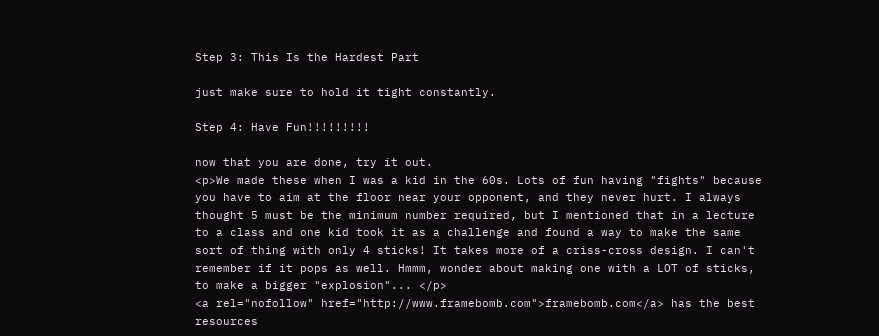Step 3: This Is the Hardest Part

just make sure to hold it tight constantly.

Step 4: Have Fun!!!!!!!!!

now that you are done, try it out.
<p>We made these when I was a kid in the 60s. Lots of fun having "fights" because you have to aim at the floor near your opponent, and they never hurt. I always thought 5 must be the minimum number required, but I mentioned that in a lecture to a class and one kid took it as a challenge and found a way to make the same sort of thing with only 4 sticks! It takes more of a criss-cross design. I can't remember if it pops as well. Hmmm, wonder about making one with a LOT of sticks, to make a bigger "explosion"... </p>
<a rel="nofollow" href="http://www.framebomb.com">framebomb.com</a> has the best resources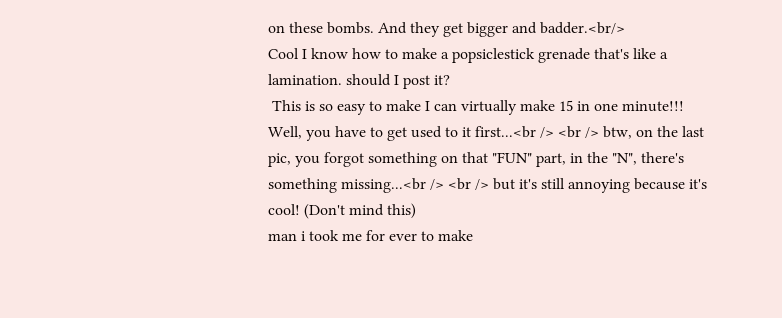on these bombs. And they get bigger and badder.<br/>
Cool I know how to make a popsiclestick grenade that's like a lamination. should I post it?
 This is so easy to make I can virtually make 15 in one minute!!! Well, you have to get used to it first...<br /> <br /> btw, on the last pic, you forgot something on that "FUN" part, in the "N", there's something missing...<br /> <br /> but it's still annoying because it's cool! (Don't mind this)
man i took me for ever to make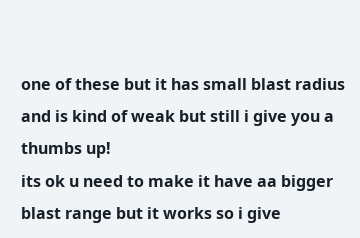one of these but it has small blast radius and is kind of weak but still i give you a thumbs up!
its ok u need to make it have aa bigger blast range but it works so i give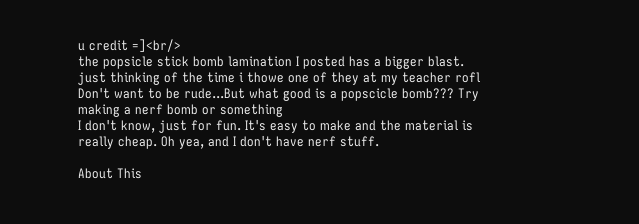u credit =]<br/>
the popsicle stick bomb lamination I posted has a bigger blast.
just thinking of the time i thowe one of they at my teacher rofl
Don't want to be rude...But what good is a popscicle bomb??? Try making a nerf bomb or something
I don't know, just for fun. It's easy to make and the material is really cheap. Oh yea, and I don't have nerf stuff.

About This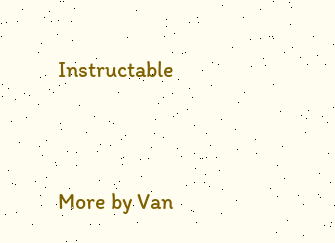Instructable




More by Van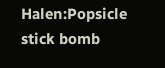Halen:Popsicle stick bomb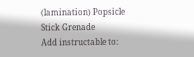(lamination) Popsicle Stick Grenade
Add instructable to: